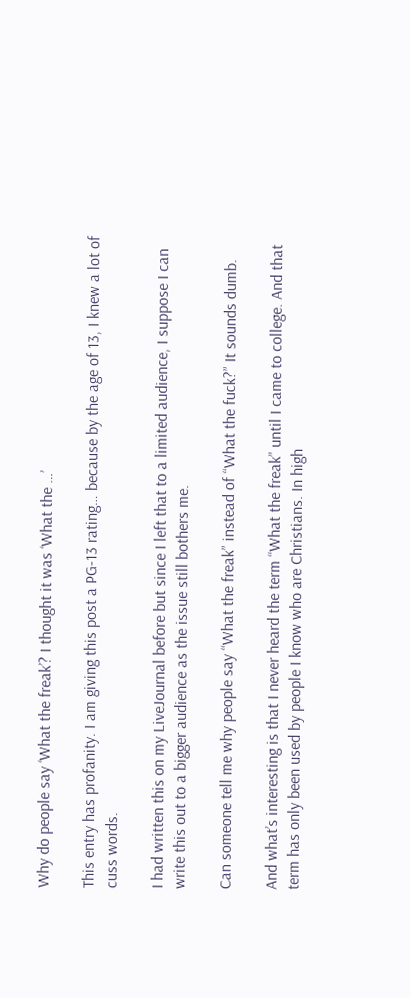Why do people say ‘What the freak’? I thought it was ‘What the …’

This entry has profanity. I am giving this post a PG-13 rating… because by the age of 13, I knew a lot of cuss words.

I had written this on my LiveJournal before but since I left that to a limited audience, I suppose I can write this out to a bigger audience as the issue still bothers me.

Can someone tell me why people say “What the freak” instead of “What the fuck?” It sounds dumb.

And what’s interesting is that I never heard the term “What the freak” until I came to college. And that term has only been used by people I know who are Christians. In high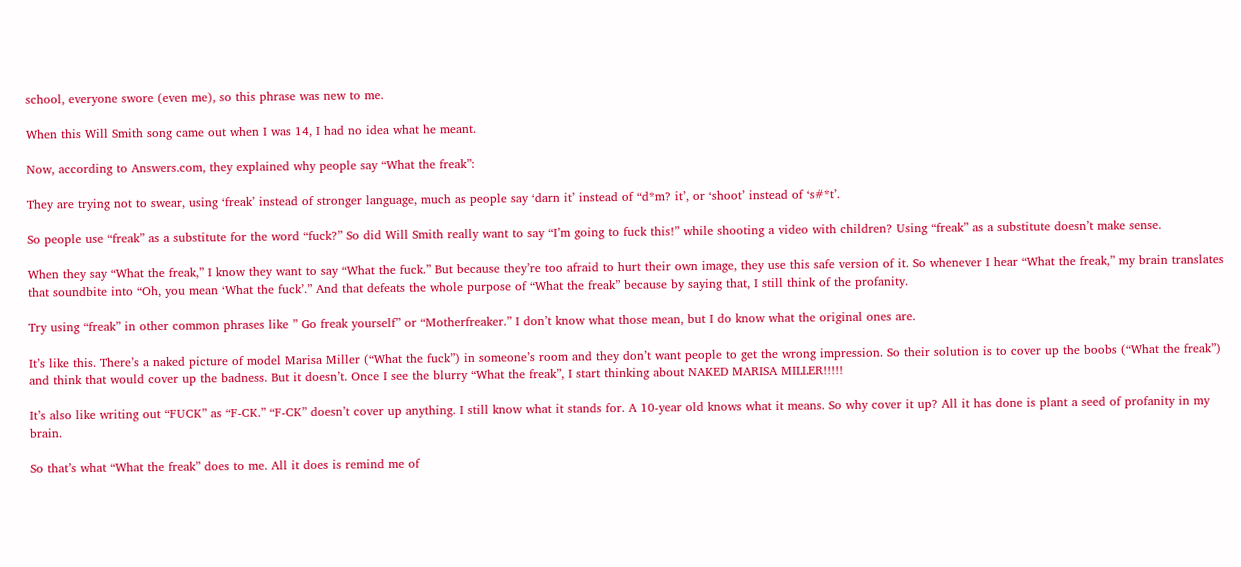school, everyone swore (even me), so this phrase was new to me.

When this Will Smith song came out when I was 14, I had no idea what he meant.

Now, according to Answers.com, they explained why people say “What the freak”:

They are trying not to swear, using ‘freak’ instead of stronger language, much as people say ‘darn it’ instead of “d*m? it’, or ‘shoot’ instead of ‘s#*t’.

So people use “freak” as a substitute for the word “fuck?” So did Will Smith really want to say “I’m going to fuck this!” while shooting a video with children? Using “freak” as a substitute doesn’t make sense.

When they say “What the freak,” I know they want to say “What the fuck.” But because they’re too afraid to hurt their own image, they use this safe version of it. So whenever I hear “What the freak,” my brain translates that soundbite into “Oh, you mean ‘What the fuck’.” And that defeats the whole purpose of “What the freak” because by saying that, I still think of the profanity.

Try using “freak” in other common phrases like ” Go freak yourself” or “Motherfreaker.” I don’t know what those mean, but I do know what the original ones are.

It’s like this. There’s a naked picture of model Marisa Miller (“What the fuck”) in someone’s room and they don’t want people to get the wrong impression. So their solution is to cover up the boobs (“What the freak”) and think that would cover up the badness. But it doesn’t. Once I see the blurry “What the freak”, I start thinking about NAKED MARISA MILLER!!!!!

It’s also like writing out “FUCK” as “F-CK.” “F-CK” doesn’t cover up anything. I still know what it stands for. A 10-year old knows what it means. So why cover it up? All it has done is plant a seed of profanity in my brain.

So that’s what “What the freak” does to me. All it does is remind me of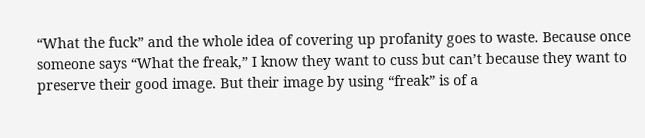“What the fuck” and the whole idea of covering up profanity goes to waste. Because once someone says “What the freak,” I know they want to cuss but can’t because they want to preserve their good image. But their image by using “freak” is of a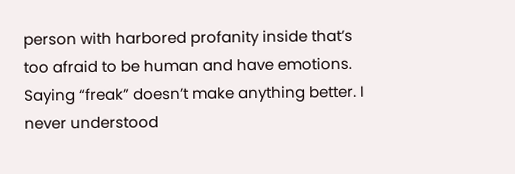person with harbored profanity inside that’s too afraid to be human and have emotions. Saying “freak” doesn’t make anything better. I never understood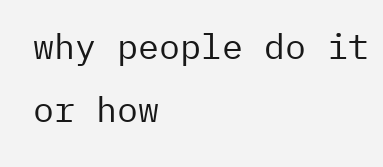why people do it or how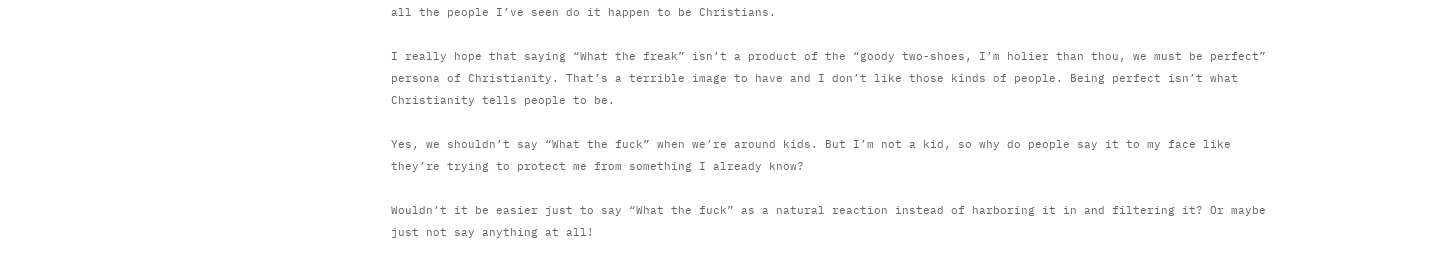all the people I’ve seen do it happen to be Christians.

I really hope that saying “What the freak” isn’t a product of the “goody two-shoes, I’m holier than thou, we must be perfect” persona of Christianity. That’s a terrible image to have and I don’t like those kinds of people. Being perfect isn’t what Christianity tells people to be.

Yes, we shouldn’t say “What the fuck” when we’re around kids. But I’m not a kid, so why do people say it to my face like they’re trying to protect me from something I already know?

Wouldn’t it be easier just to say “What the fuck” as a natural reaction instead of harboring it in and filtering it? Or maybe just not say anything at all!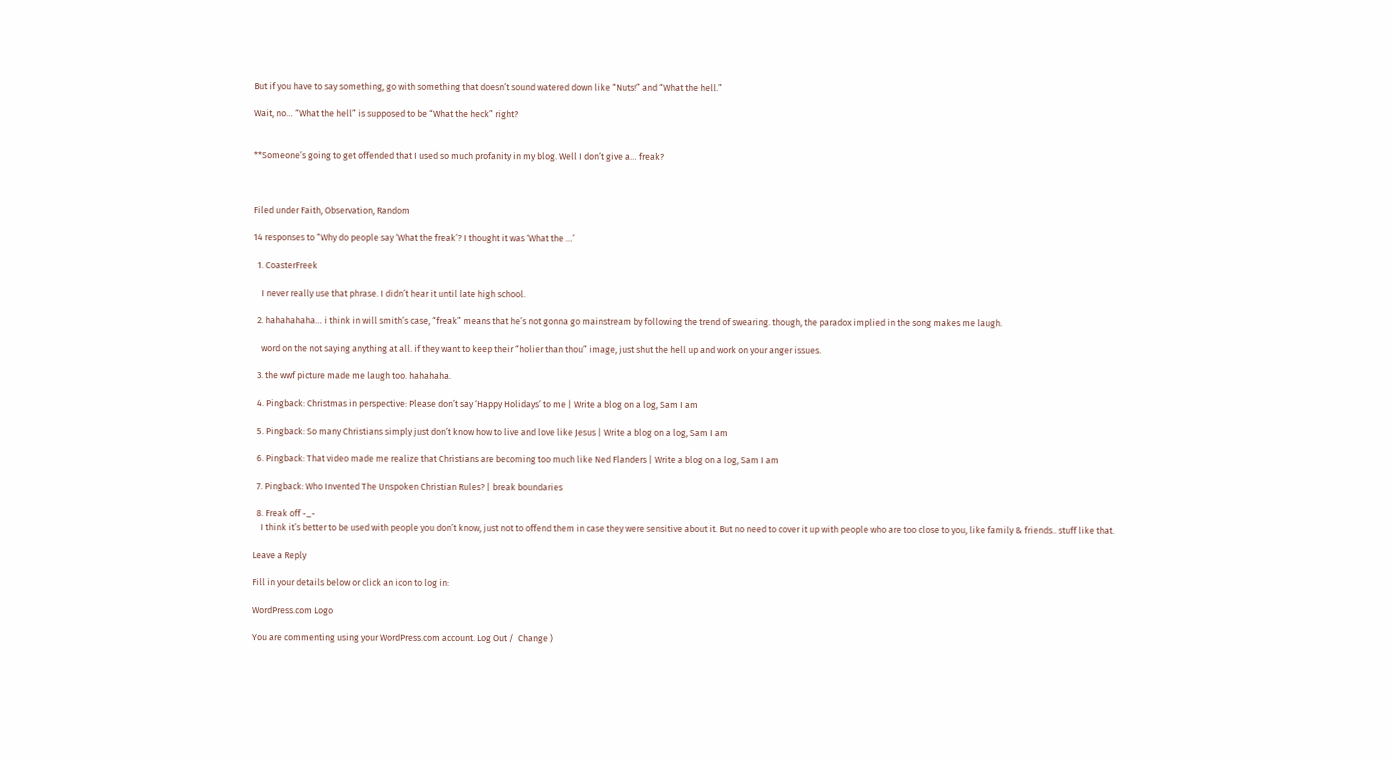But if you have to say something, go with something that doesn’t sound watered down like “Nuts!” and “What the hell.”

Wait, no… “What the hell” is supposed to be “What the heck” right?


**Someone’s going to get offended that I used so much profanity in my blog. Well I don’t give a… freak?



Filed under Faith, Observation, Random

14 responses to “Why do people say ‘What the freak’? I thought it was ‘What the …’

  1. CoasterFreek

    I never really use that phrase. I didn’t hear it until late high school.

  2. hahahahaha… i think in will smith’s case, “freak” means that he’s not gonna go mainstream by following the trend of swearing. though, the paradox implied in the song makes me laugh.

    word on the not saying anything at all. if they want to keep their “holier than thou” image, just shut the hell up and work on your anger issues.

  3. the wwf picture made me laugh too. hahahaha.

  4. Pingback: Christmas in perspective: Please don’t say ‘Happy Holidays’ to me | Write a blog on a log, Sam I am

  5. Pingback: So many Christians simply just don’t know how to live and love like Jesus | Write a blog on a log, Sam I am

  6. Pingback: That video made me realize that Christians are becoming too much like Ned Flanders | Write a blog on a log, Sam I am

  7. Pingback: Who Invented The Unspoken Christian Rules? | break boundaries

  8. Freak off -_-
    I think it’s better to be used with people you don’t know, just not to offend them in case they were sensitive about it. But no need to cover it up with people who are too close to you, like family & friends.. stuff like that.

Leave a Reply

Fill in your details below or click an icon to log in:

WordPress.com Logo

You are commenting using your WordPress.com account. Log Out /  Change )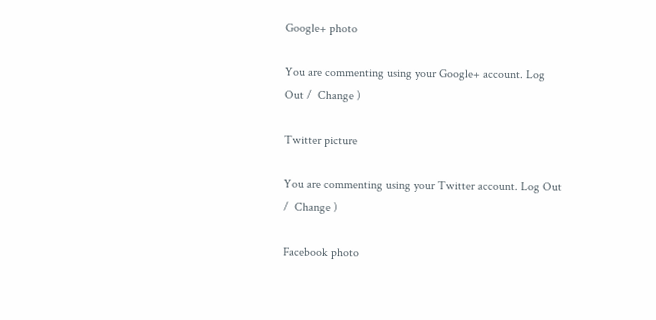Google+ photo

You are commenting using your Google+ account. Log Out /  Change )

Twitter picture

You are commenting using your Twitter account. Log Out /  Change )

Facebook photo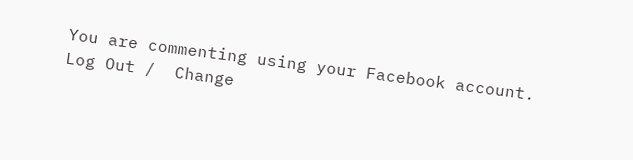You are commenting using your Facebook account. Log Out /  Change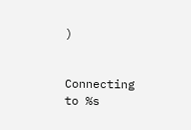)


Connecting to %s